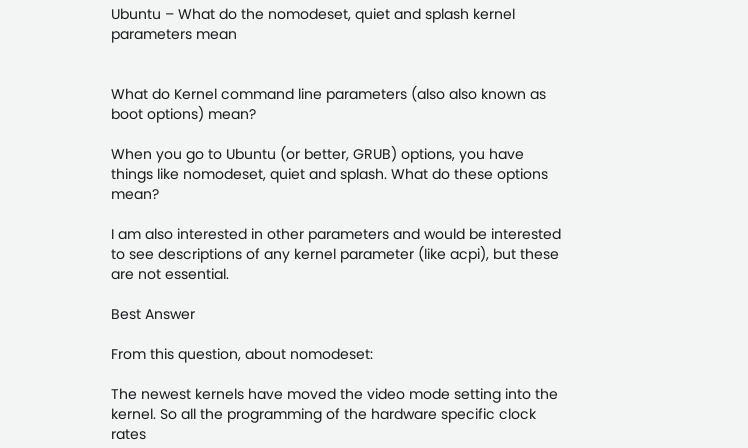Ubuntu – What do the nomodeset, quiet and splash kernel parameters mean


What do Kernel command line parameters (also also known as boot options) mean?

When you go to Ubuntu (or better, GRUB) options, you have things like nomodeset, quiet and splash. What do these options mean?

I am also interested in other parameters and would be interested to see descriptions of any kernel parameter (like acpi), but these are not essential.

Best Answer

From this question, about nomodeset:

The newest kernels have moved the video mode setting into the kernel. So all the programming of the hardware specific clock rates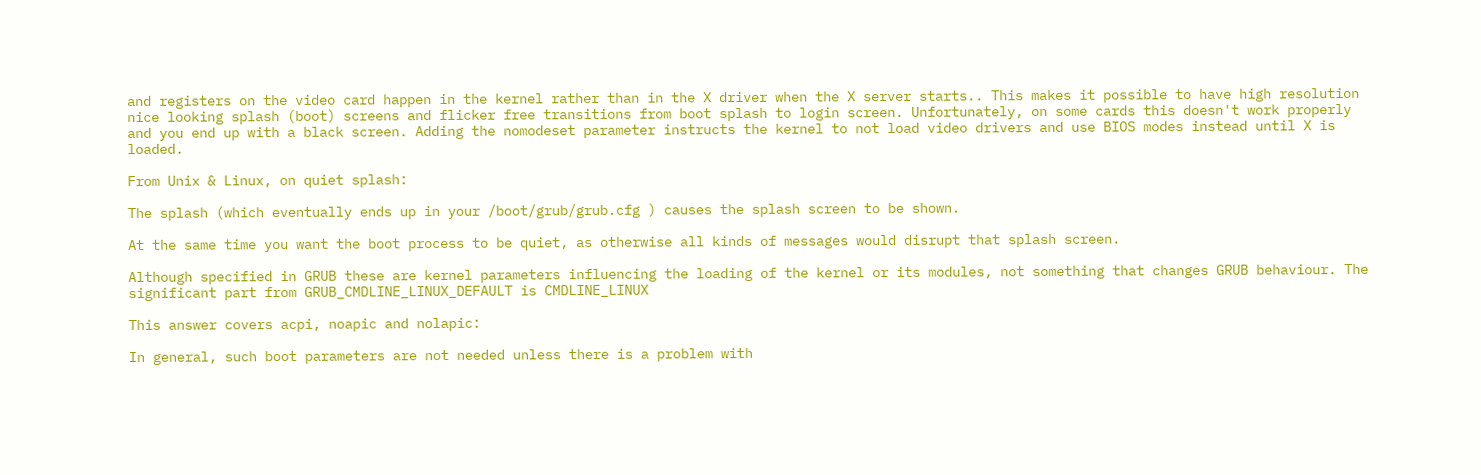and registers on the video card happen in the kernel rather than in the X driver when the X server starts.. This makes it possible to have high resolution nice looking splash (boot) screens and flicker free transitions from boot splash to login screen. Unfortunately, on some cards this doesn't work properly and you end up with a black screen. Adding the nomodeset parameter instructs the kernel to not load video drivers and use BIOS modes instead until X is loaded.

From Unix & Linux, on quiet splash:

The splash (which eventually ends up in your /boot/grub/grub.cfg ) causes the splash screen to be shown.

At the same time you want the boot process to be quiet, as otherwise all kinds of messages would disrupt that splash screen.

Although specified in GRUB these are kernel parameters influencing the loading of the kernel or its modules, not something that changes GRUB behaviour. The significant part from GRUB_CMDLINE_LINUX_DEFAULT is CMDLINE_LINUX

This answer covers acpi, noapic and nolapic:

In general, such boot parameters are not needed unless there is a problem with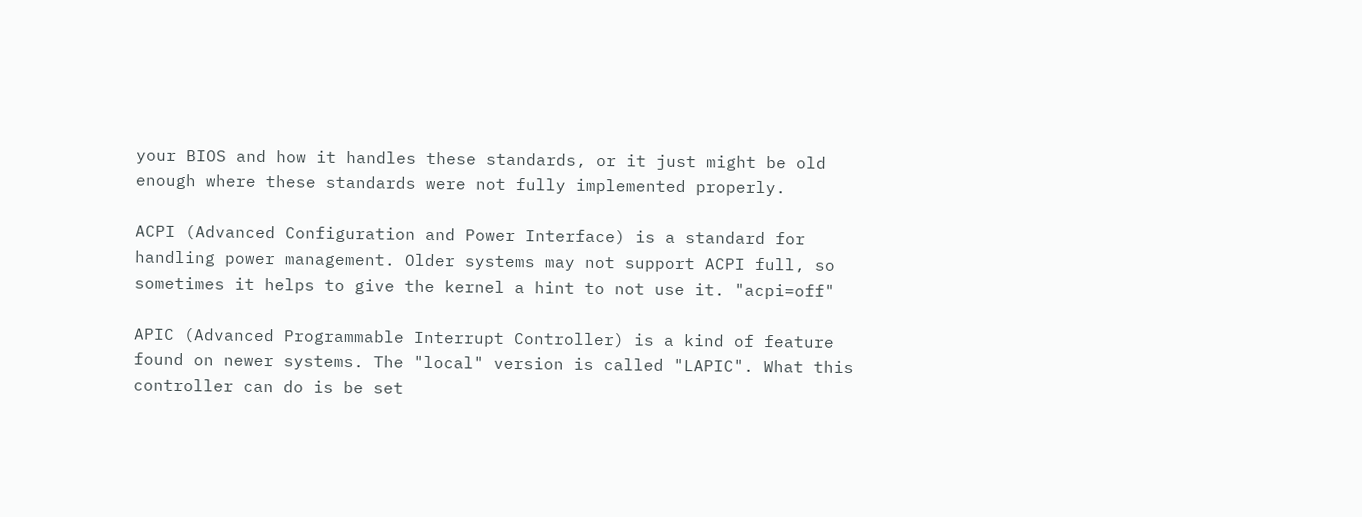your BIOS and how it handles these standards, or it just might be old enough where these standards were not fully implemented properly.

ACPI (Advanced Configuration and Power Interface) is a standard for handling power management. Older systems may not support ACPI full, so sometimes it helps to give the kernel a hint to not use it. "acpi=off"

APIC (Advanced Programmable Interrupt Controller) is a kind of feature found on newer systems. The "local" version is called "LAPIC". What this controller can do is be set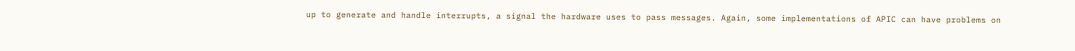up to generate and handle interrupts, a signal the hardware uses to pass messages. Again, some implementations of APIC can have problems on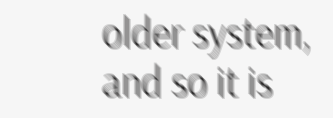older system, and so it is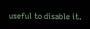useful to disable it.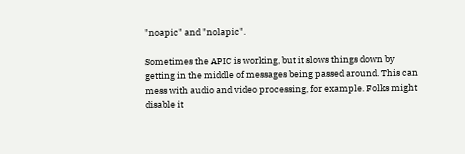"noapic" and "nolapic".

Sometimes the APIC is working, but it slows things down by getting in the middle of messages being passed around. This can mess with audio and video processing, for example. Folks might disable it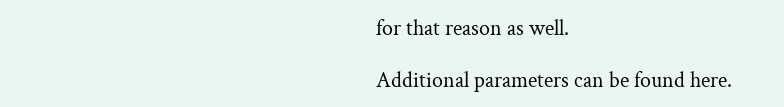for that reason as well.

Additional parameters can be found here.